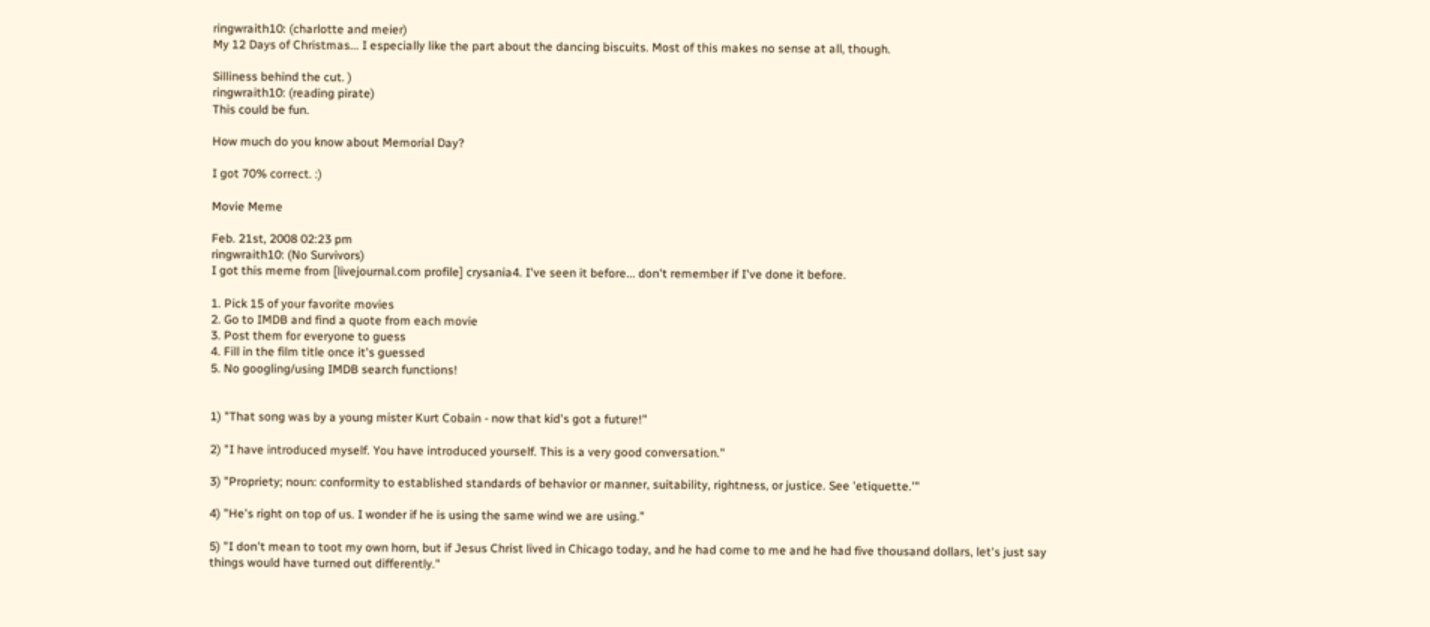ringwraith10: (charlotte and meier)
My 12 Days of Christmas... I especially like the part about the dancing biscuits. Most of this makes no sense at all, though.

Silliness behind the cut. )
ringwraith10: (reading pirate)
This could be fun.

How much do you know about Memorial Day?

I got 70% correct. :)

Movie Meme

Feb. 21st, 2008 02:23 pm
ringwraith10: (No Survivors)
I got this meme from [livejournal.com profile] crysania4. I've seen it before... don't remember if I've done it before.

1. Pick 15 of your favorite movies
2. Go to IMDB and find a quote from each movie
3. Post them for everyone to guess
4. Fill in the film title once it's guessed
5. No googling/using IMDB search functions!


1) "That song was by a young mister Kurt Cobain - now that kid's got a future!"

2) "I have introduced myself. You have introduced yourself. This is a very good conversation."

3) "Propriety; noun: conformity to established standards of behavior or manner, suitability, rightness, or justice. See 'etiquette.'"

4) "He's right on top of us. I wonder if he is using the same wind we are using."

5) "I don't mean to toot my own horn, but if Jesus Christ lived in Chicago today, and he had come to me and he had five thousand dollars, let's just say things would have turned out differently."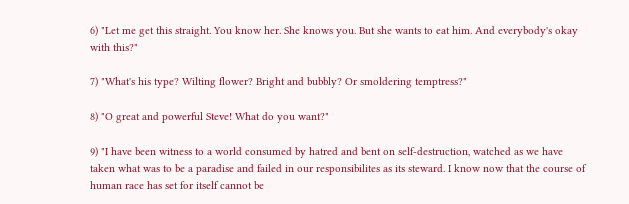6) "Let me get this straight. You know her. She knows you. But she wants to eat him. And everybody's okay with this?"

7) "What's his type? Wilting flower? Bright and bubbly? Or smoldering temptress?"

8) "O great and powerful Steve! What do you want?"

9) "I have been witness to a world consumed by hatred and bent on self-destruction, watched as we have taken what was to be a paradise and failed in our responsibilites as its steward. I know now that the course of human race has set for itself cannot be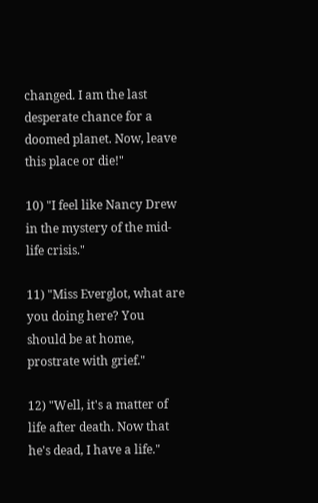changed. I am the last desperate chance for a doomed planet. Now, leave this place or die!"

10) "I feel like Nancy Drew in the mystery of the mid-life crisis."

11) "Miss Everglot, what are you doing here? You should be at home, prostrate with grief."

12) "Well, it's a matter of life after death. Now that he's dead, I have a life."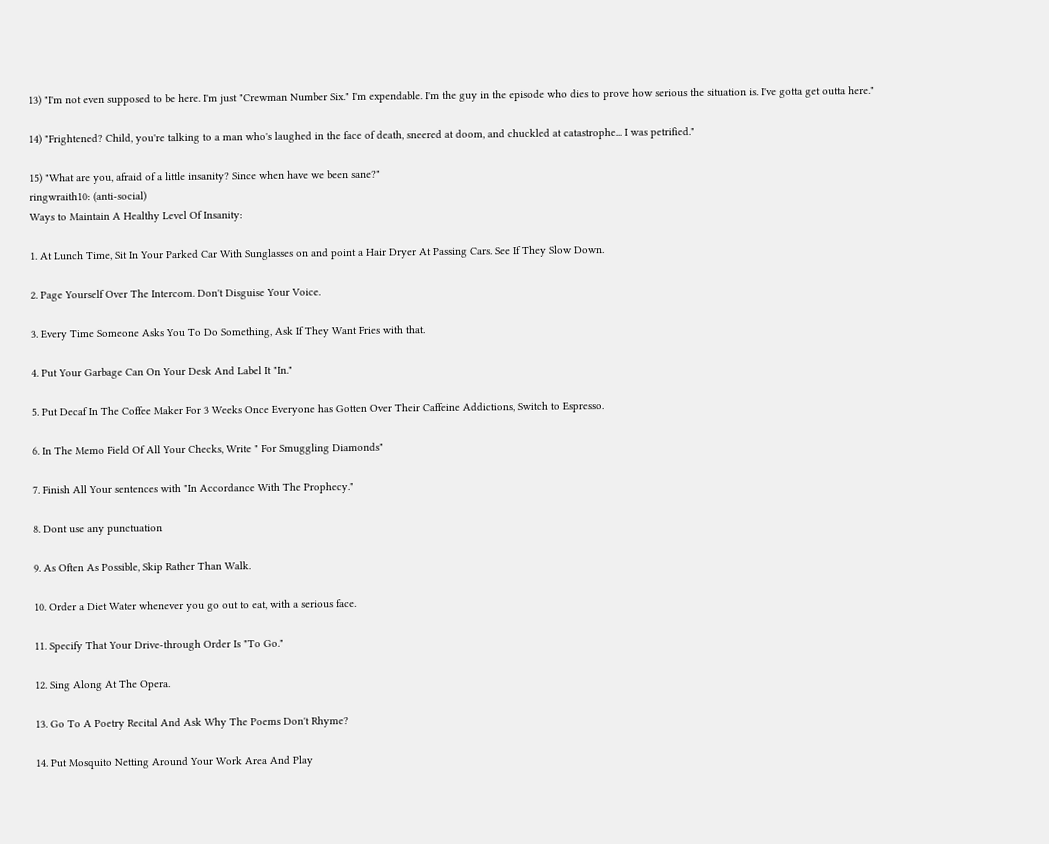13) "I'm not even supposed to be here. I'm just "Crewman Number Six." I'm expendable. I'm the guy in the episode who dies to prove how serious the situation is. I've gotta get outta here."

14) "Frightened? Child, you're talking to a man who's laughed in the face of death, sneered at doom, and chuckled at catastrophe... I was petrified."

15) "What are you, afraid of a little insanity? Since when have we been sane?"
ringwraith10: (anti-social)
Ways to Maintain A Healthy Level Of Insanity:

1. At Lunch Time, Sit In Your Parked Car With Sunglasses on and point a Hair Dryer At Passing Cars. See If They Slow Down.

2. Page Yourself Over The Intercom. Don't Disguise Your Voice.

3. Every Time Someone Asks You To Do Something, Ask If They Want Fries with that.

4. Put Your Garbage Can On Your Desk And Label It "In."

5. Put Decaf In The Coffee Maker For 3 Weeks Once Everyone has Gotten Over Their Caffeine Addictions, Switch to Espresso.

6. In The Memo Field Of All Your Checks, Write " For Smuggling Diamonds"

7. Finish All Your sentences with "In Accordance With The Prophecy."

8. Dont use any punctuation

9. As Often As Possible, Skip Rather Than Walk.

10. Order a Diet Water whenever you go out to eat, with a serious face.

11. Specify That Your Drive-through Order Is "To Go."

12. Sing Along At The Opera.

13. Go To A Poetry Recital And Ask Why The Poems Don't Rhyme?

14. Put Mosquito Netting Around Your Work Area And Play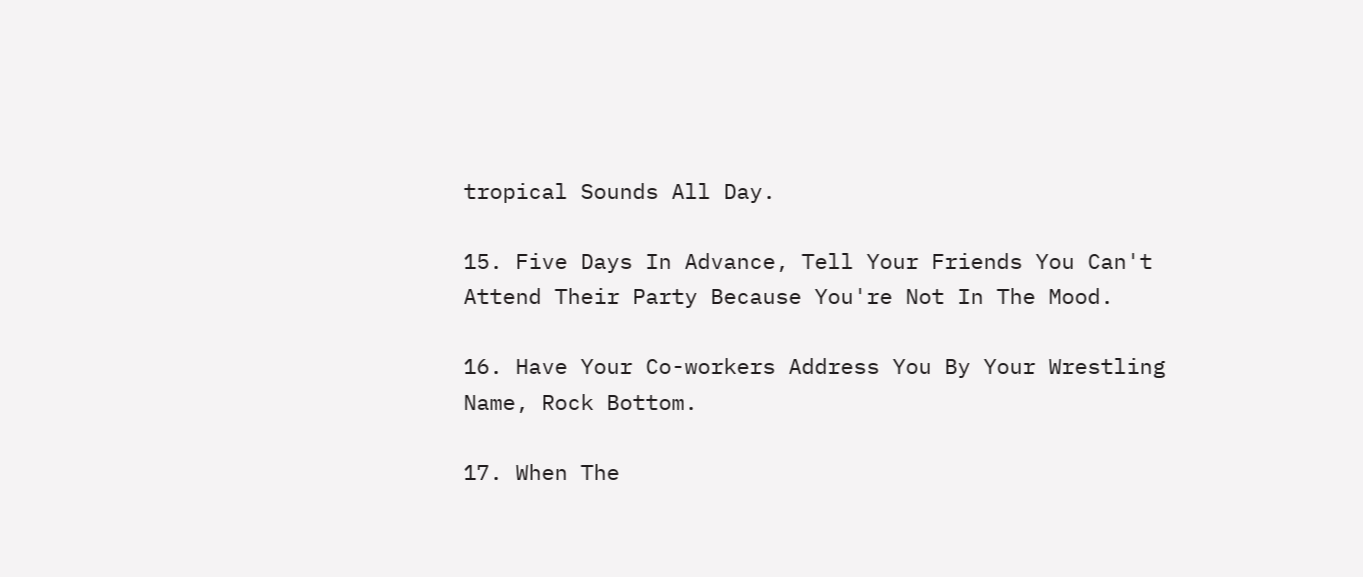tropical Sounds All Day.

15. Five Days In Advance, Tell Your Friends You Can't Attend Their Party Because You're Not In The Mood.

16. Have Your Co-workers Address You By Your Wrestling Name, Rock Bottom.

17. When The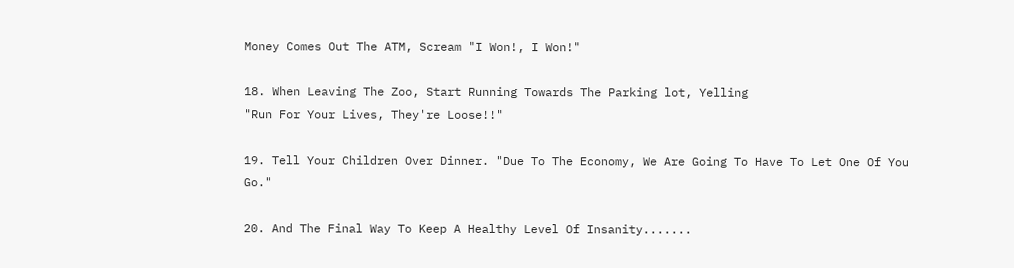Money Comes Out The ATM, Scream "I Won!, I Won!"

18. When Leaving The Zoo, Start Running Towards The Parking lot, Yelling
"Run For Your Lives, They're Loose!!"

19. Tell Your Children Over Dinner. "Due To The Economy, We Are Going To Have To Let One Of You Go."

20. And The Final Way To Keep A Healthy Level Of Insanity.......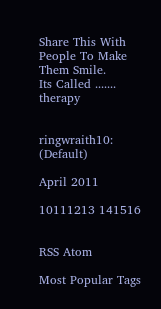Share This With People To Make Them Smile.
Its Called ....... therapy


ringwraith10: (Default)

April 2011

10111213 141516


RSS Atom

Most Popular Tags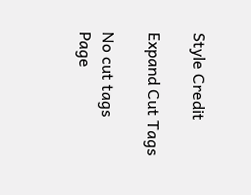Style Credit

Expand Cut Tags

No cut tags
Page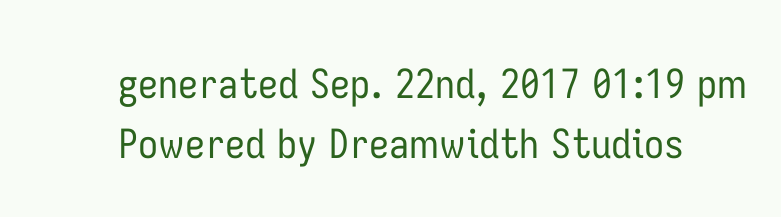generated Sep. 22nd, 2017 01:19 pm
Powered by Dreamwidth Studios